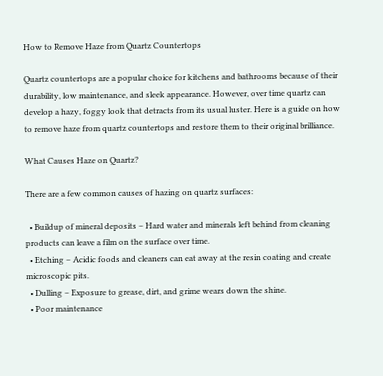How to Remove Haze from Quartz Countertops

Quartz countertops are a popular choice for kitchens and bathrooms because of their durability, low maintenance, and sleek appearance. However, over time quartz can develop a hazy, foggy look that detracts from its usual luster. Here is a guide on how to remove haze from quartz countertops and restore them to their original brilliance.

What Causes Haze on Quartz?

There are a few common causes of hazing on quartz surfaces:

  • Buildup of mineral deposits – Hard water and minerals left behind from cleaning products can leave a film on the surface over time.
  • Etching – Acidic foods and cleaners can eat away at the resin coating and create microscopic pits.
  • Dulling – Exposure to grease, dirt, and grime wears down the shine.
  • Poor maintenance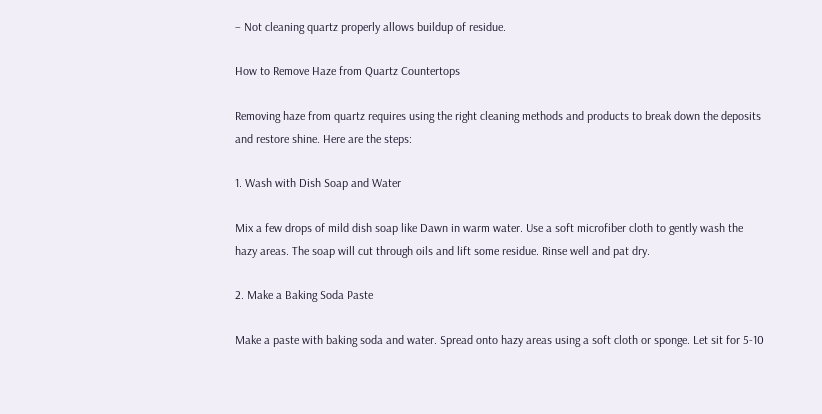– Not cleaning quartz properly allows buildup of residue.

How to Remove Haze from Quartz Countertops

Removing haze from quartz requires using the right cleaning methods and products to break down the deposits and restore shine. Here are the steps:

1. Wash with Dish Soap and Water

Mix a few drops of mild dish soap like Dawn in warm water. Use a soft microfiber cloth to gently wash the hazy areas. The soap will cut through oils and lift some residue. Rinse well and pat dry.

2. Make a Baking Soda Paste

Make a paste with baking soda and water. Spread onto hazy areas using a soft cloth or sponge. Let sit for 5-10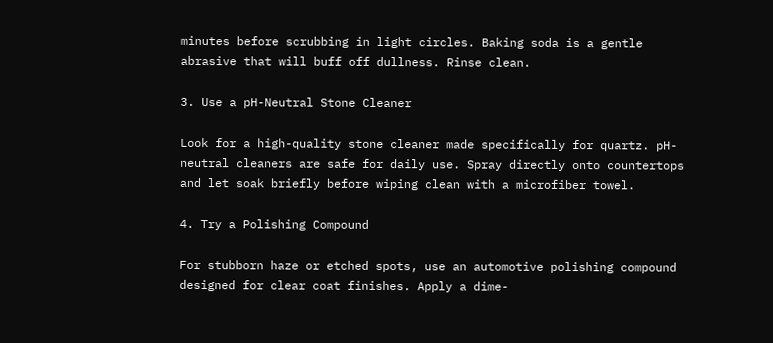minutes before scrubbing in light circles. Baking soda is a gentle abrasive that will buff off dullness. Rinse clean.

3. Use a pH-Neutral Stone Cleaner

Look for a high-quality stone cleaner made specifically for quartz. pH-neutral cleaners are safe for daily use. Spray directly onto countertops and let soak briefly before wiping clean with a microfiber towel.

4. Try a Polishing Compound

For stubborn haze or etched spots, use an automotive polishing compound designed for clear coat finishes. Apply a dime-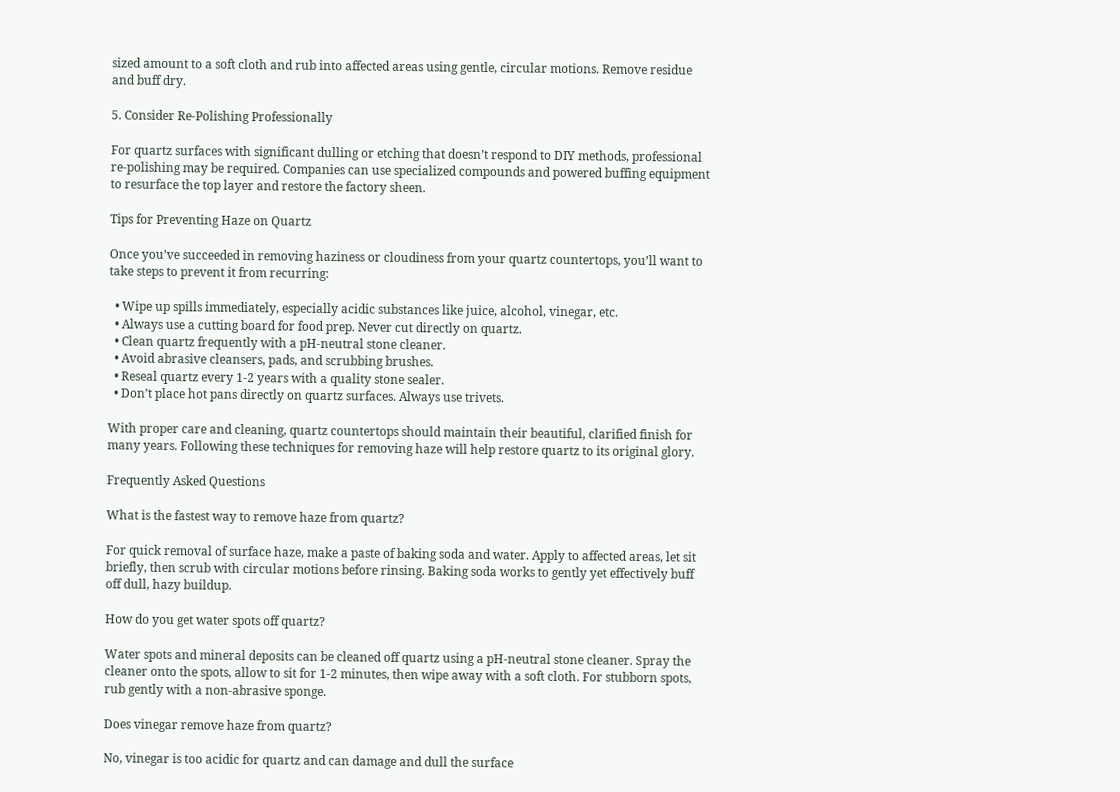sized amount to a soft cloth and rub into affected areas using gentle, circular motions. Remove residue and buff dry.

5. Consider Re-Polishing Professionally

For quartz surfaces with significant dulling or etching that doesn’t respond to DIY methods, professional re-polishing may be required. Companies can use specialized compounds and powered buffing equipment to resurface the top layer and restore the factory sheen.

Tips for Preventing Haze on Quartz

Once you’ve succeeded in removing haziness or cloudiness from your quartz countertops, you’ll want to take steps to prevent it from recurring:

  • Wipe up spills immediately, especially acidic substances like juice, alcohol, vinegar, etc.
  • Always use a cutting board for food prep. Never cut directly on quartz.
  • Clean quartz frequently with a pH-neutral stone cleaner.
  • Avoid abrasive cleansers, pads, and scrubbing brushes.
  • Reseal quartz every 1-2 years with a quality stone sealer.
  • Don’t place hot pans directly on quartz surfaces. Always use trivets.

With proper care and cleaning, quartz countertops should maintain their beautiful, clarified finish for many years. Following these techniques for removing haze will help restore quartz to its original glory.

Frequently Asked Questions

What is the fastest way to remove haze from quartz?

For quick removal of surface haze, make a paste of baking soda and water. Apply to affected areas, let sit briefly, then scrub with circular motions before rinsing. Baking soda works to gently yet effectively buff off dull, hazy buildup.

How do you get water spots off quartz?

Water spots and mineral deposits can be cleaned off quartz using a pH-neutral stone cleaner. Spray the cleaner onto the spots, allow to sit for 1-2 minutes, then wipe away with a soft cloth. For stubborn spots, rub gently with a non-abrasive sponge.

Does vinegar remove haze from quartz?

No, vinegar is too acidic for quartz and can damage and dull the surface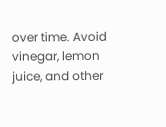over time. Avoid vinegar, lemon juice, and other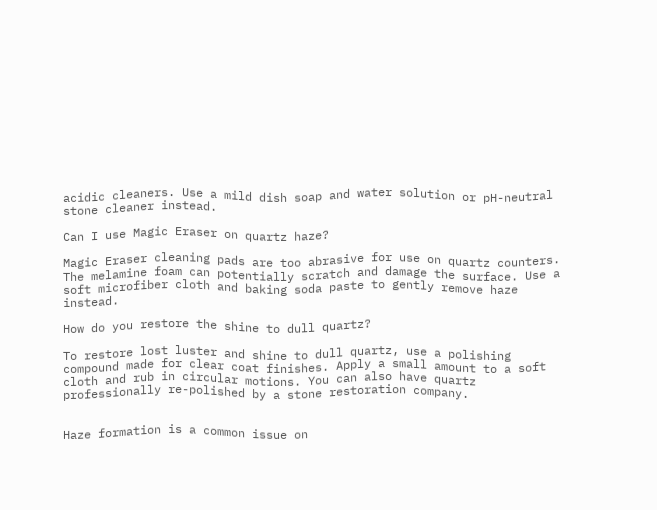acidic cleaners. Use a mild dish soap and water solution or pH-neutral stone cleaner instead.

Can I use Magic Eraser on quartz haze?

Magic Eraser cleaning pads are too abrasive for use on quartz counters. The melamine foam can potentially scratch and damage the surface. Use a soft microfiber cloth and baking soda paste to gently remove haze instead.

How do you restore the shine to dull quartz?

To restore lost luster and shine to dull quartz, use a polishing compound made for clear coat finishes. Apply a small amount to a soft cloth and rub in circular motions. You can also have quartz professionally re-polished by a stone restoration company.


Haze formation is a common issue on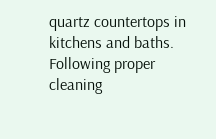quartz countertops in kitchens and baths. Following proper cleaning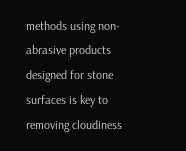methods using non-abrasive products designed for stone surfaces is key to removing cloudiness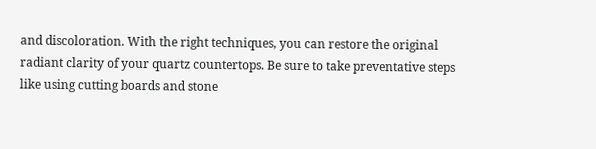and discoloration. With the right techniques, you can restore the original radiant clarity of your quartz countertops. Be sure to take preventative steps like using cutting boards and stone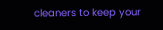cleaners to keep your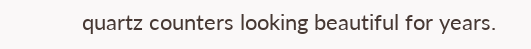quartz counters looking beautiful for years.